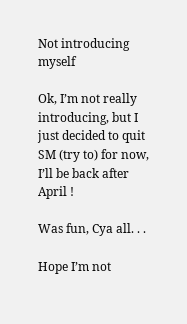Not introducing myself

Ok, I’m not really introducing, but I just decided to quit SM (try to) for now, I’ll be back after April !

Was fun, Cya all. . .

Hope I’m not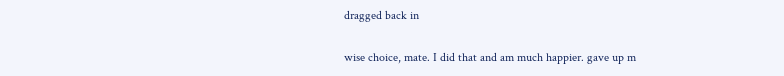dragged back in


wise choice, mate. I did that and am much happier. gave up m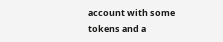account with some tokens and a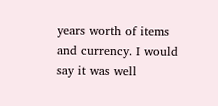years worth of items and currency. I would say it was well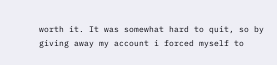worth it. It was somewhat hard to quit, so by giving away my account i forced myself to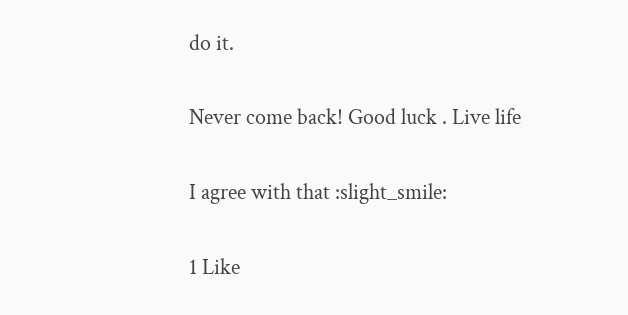do it.

Never come back! Good luck . Live life

I agree with that :slight_smile:

1 Like